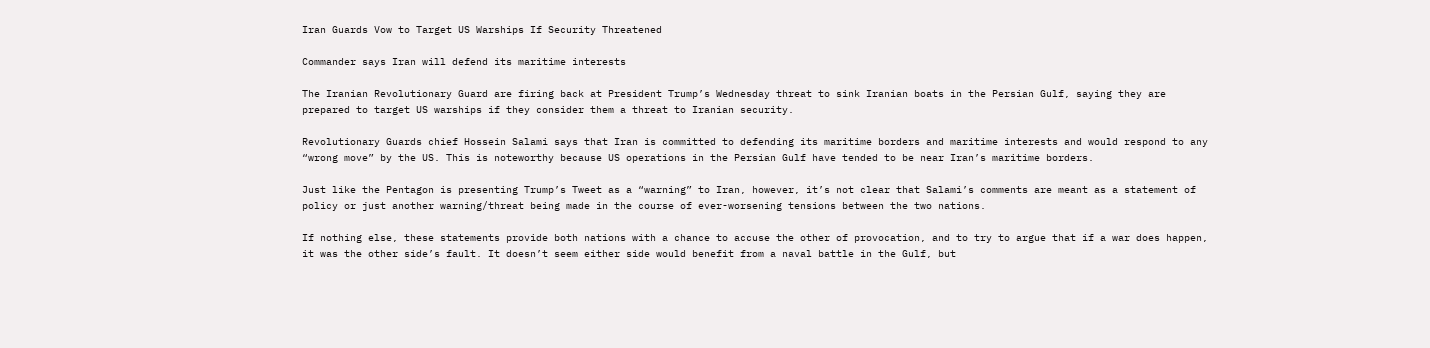Iran Guards Vow to Target US Warships If Security Threatened

Commander says Iran will defend its maritime interests

The Iranian Revolutionary Guard are firing back at President Trump’s Wednesday threat to sink Iranian boats in the Persian Gulf, saying they are prepared to target US warships if they consider them a threat to Iranian security.

Revolutionary Guards chief Hossein Salami says that Iran is committed to defending its maritime borders and maritime interests and would respond to any “wrong move” by the US. This is noteworthy because US operations in the Persian Gulf have tended to be near Iran’s maritime borders.

Just like the Pentagon is presenting Trump’s Tweet as a “warning” to Iran, however, it’s not clear that Salami’s comments are meant as a statement of policy or just another warning/threat being made in the course of ever-worsening tensions between the two nations.

If nothing else, these statements provide both nations with a chance to accuse the other of provocation, and to try to argue that if a war does happen, it was the other side’s fault. It doesn’t seem either side would benefit from a naval battle in the Gulf, but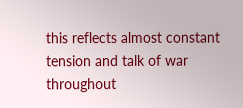this reflects almost constant tension and talk of war throughout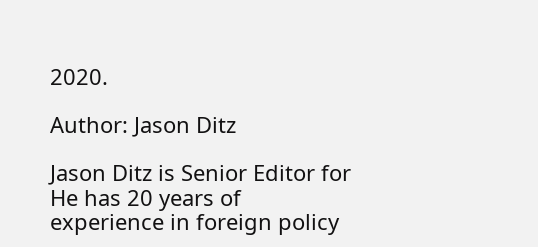2020.

Author: Jason Ditz

Jason Ditz is Senior Editor for He has 20 years of experience in foreign policy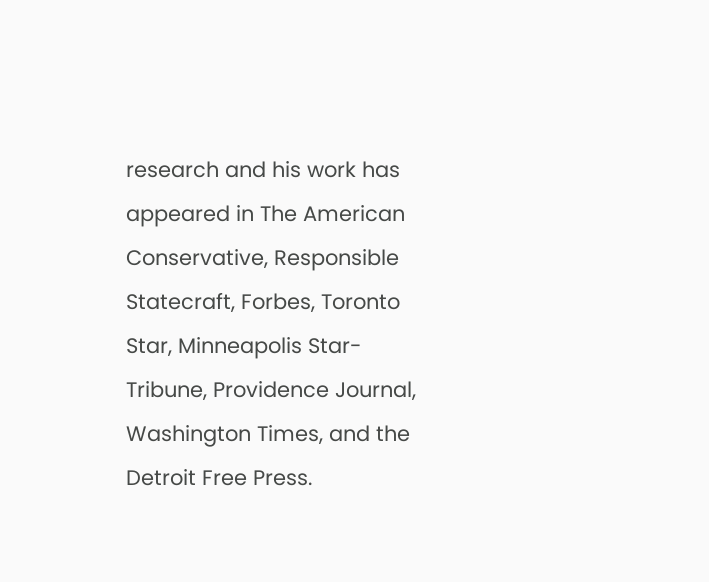research and his work has appeared in The American Conservative, Responsible Statecraft, Forbes, Toronto Star, Minneapolis Star-Tribune, Providence Journal, Washington Times, and the Detroit Free Press.